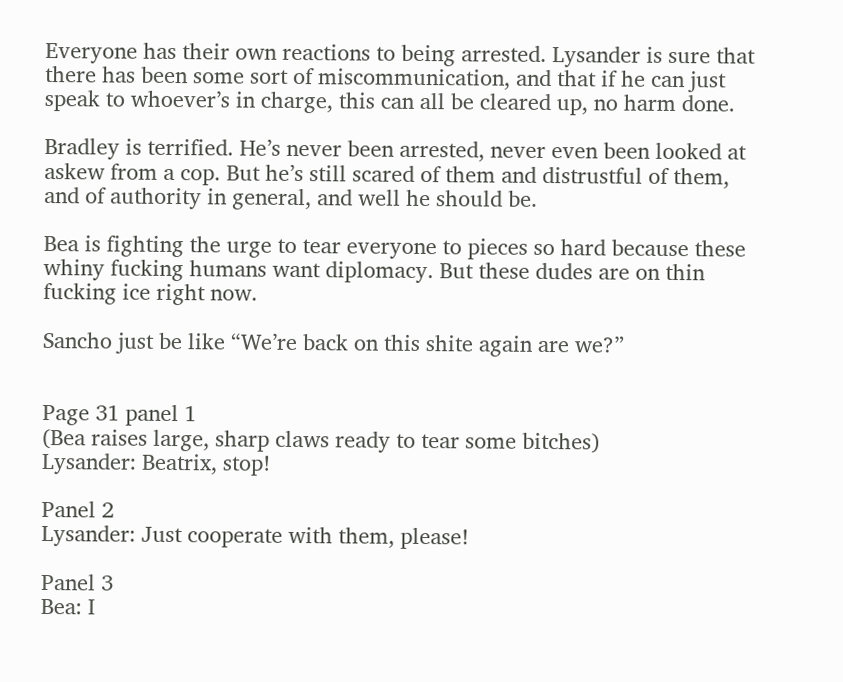Everyone has their own reactions to being arrested. Lysander is sure that there has been some sort of miscommunication, and that if he can just speak to whoever’s in charge, this can all be cleared up, no harm done.

Bradley is terrified. He’s never been arrested, never even been looked at askew from a cop. But he’s still scared of them and distrustful of them, and of authority in general, and well he should be.

Bea is fighting the urge to tear everyone to pieces so hard because these whiny fucking humans want diplomacy. But these dudes are on thin fucking ice right now.

Sancho just be like “We’re back on this shite again are we?”


Page 31 panel 1
(Bea raises large, sharp claws ready to tear some bitches)
Lysander: Beatrix, stop!

Panel 2
Lysander: Just cooperate with them, please!

Panel 3
Bea: I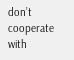don’t cooperate with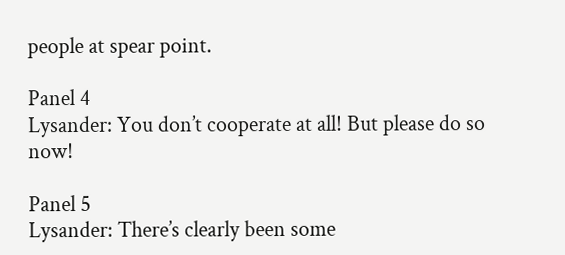people at spear point.

Panel 4
Lysander: You don’t cooperate at all! But please do so now!

Panel 5
Lysander: There’s clearly been some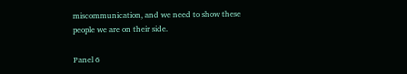miscommunication, and we need to show these people we are on their side.

Panel 6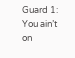Guard 1: You ain’t on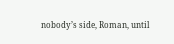nobody’s side, Roman, until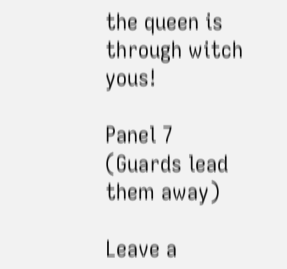the queen is through witch yous!

Panel 7
(Guards lead them away)

Leave a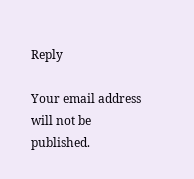Reply

Your email address will not be published.